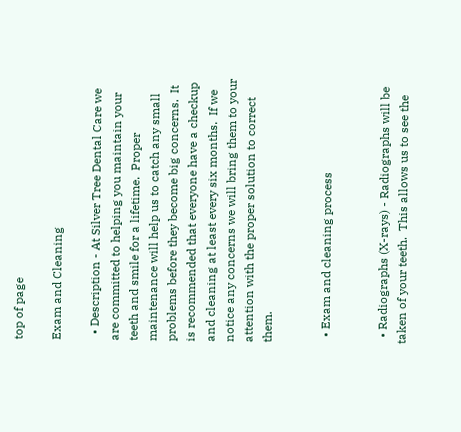top of page

Exam and Cleaning

  • Description - At Silver Tree Dental Care we are committed to helping you maintain your teeth and smile for a lifetime.  Proper maintenance will help us to catch any small problems before they become big concerns.  It is recommended that everyone have a checkup and cleaning at least every six months.  If we notice any concerns we will bring them to your attention with the proper solution to correct them.


  • Exam and cleaning process


  • Radiographs (X-rays) - Radiographs will be taken of your teeth.  This allows us to see the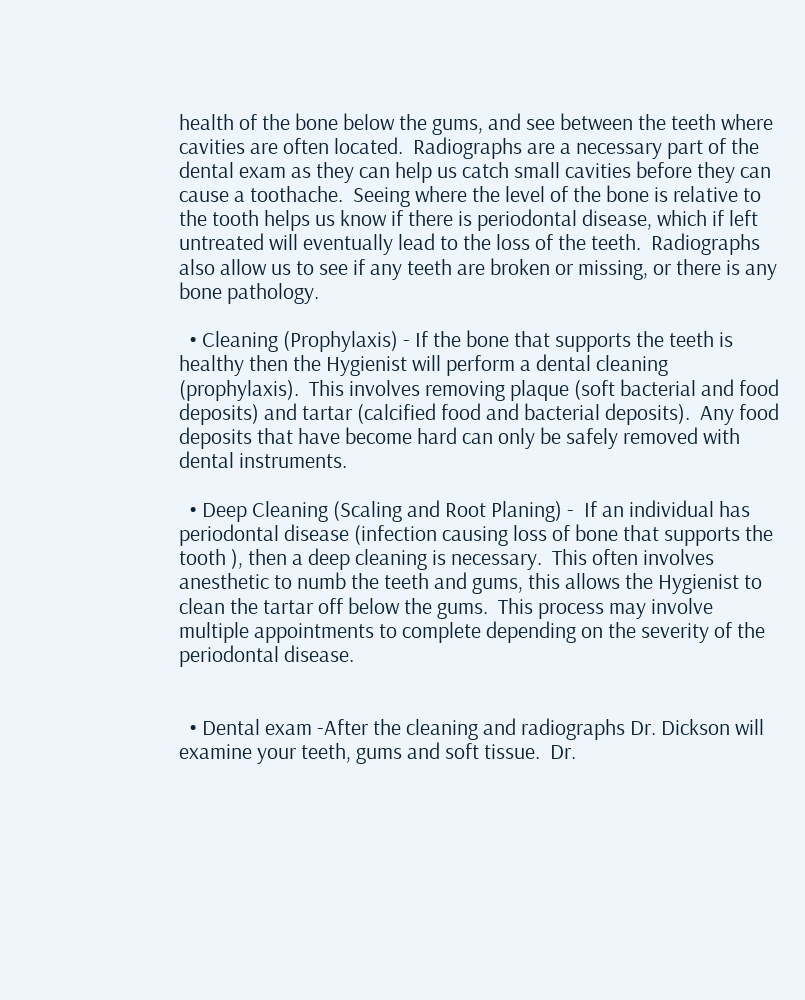health of the bone below the gums, and see between the teeth where cavities are often located.  Radiographs are a necessary part of the dental exam as they can help us catch small cavities before they can cause a toothache.  Seeing where the level of the bone is relative to the tooth helps us know if there is periodontal disease, which if left untreated will eventually lead to the loss of the teeth.  Radiographs also allow us to see if any teeth are broken or missing, or there is any bone pathology.

  • Cleaning (Prophylaxis) - If the bone that supports the teeth is healthy then the Hygienist will perform a dental cleaning (prophylaxis).  This involves removing plaque (soft bacterial and food deposits) and tartar (calcified food and bacterial deposits).  Any food deposits that have become hard can only be safely removed with dental instruments.

  • Deep Cleaning (Scaling and Root Planing) -  If an individual has periodontal disease (infection causing loss of bone that supports the tooth ), then a deep cleaning is necessary.  This often involves anesthetic to numb the teeth and gums, this allows the Hygienist to clean the tartar off below the gums.  This process may involve multiple appointments to complete depending on the severity of the periodontal disease.


  • Dental exam -After the cleaning and radiographs Dr. Dickson will examine your teeth, gums and soft tissue.  Dr.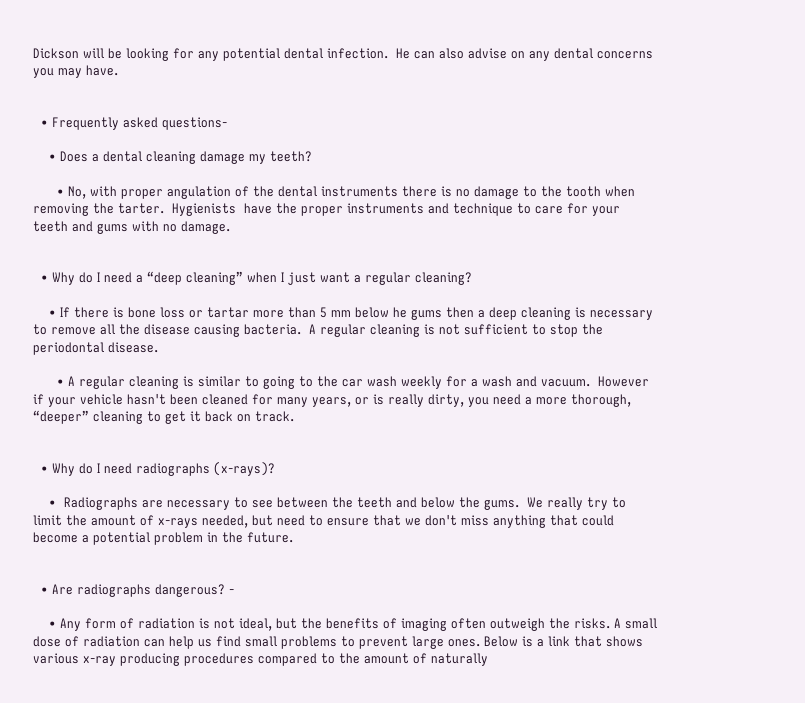Dickson will be looking for any potential dental infection.  He can also advise on any dental concerns you may have.


  • Frequently asked questions-

    • Does a dental cleaning damage my teeth?

      • No, with proper angulation of the dental instruments there is no damage to the tooth when removing the tarter.  Hygienists  have the proper instruments and technique to care for your teeth and gums with no damage.


  • Why do I need a “deep cleaning” when I just want a regular cleaning?

    • If there is bone loss or tartar more than 5 mm below he gums then a deep cleaning is necessary to remove all the disease causing bacteria.  A regular cleaning is not sufficient to stop the periodontal disease.

      • A regular cleaning is similar to going to the car wash weekly for a wash and vacuum.  However if your vehicle hasn't been cleaned for many years, or is really dirty, you need a more thorough, “deeper” cleaning to get it back on track.


  • Why do I need radiographs (x-rays)?

    •  Radiographs are necessary to see between the teeth and below the gums.  We really try to limit the amount of x-rays needed, but need to ensure that we don't miss anything that could become a potential problem in the future.


  • Are radiographs dangerous? -

    • Any form of radiation is not ideal, but the benefits of imaging often outweigh the risks. A small dose of radiation can help us find small problems to prevent large ones. Below is a link that shows various x-ray producing procedures compared to the amount of naturally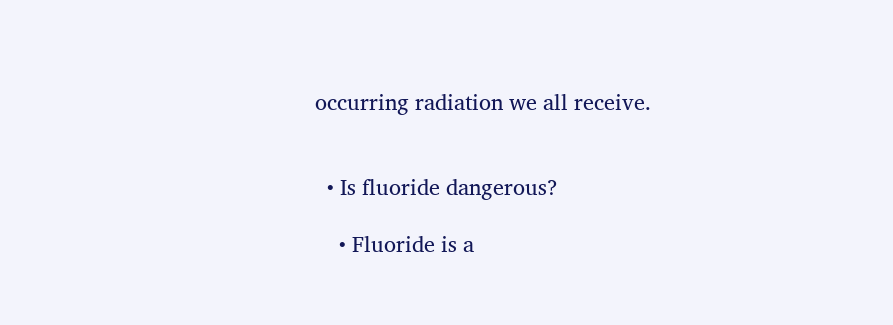occurring radiation we all receive.


  • Is fluoride dangerous?

    • Fluoride is a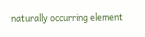naturally occurring element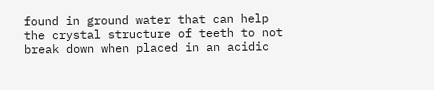found in ground water that can help the crystal structure of teeth to not break down when placed in an acidic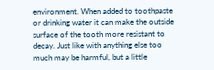environment. When added to toothpaste or drinking water it can make the outside surface of the tooth more resistant to decay. Just like with anything else too much may be harmful, but a little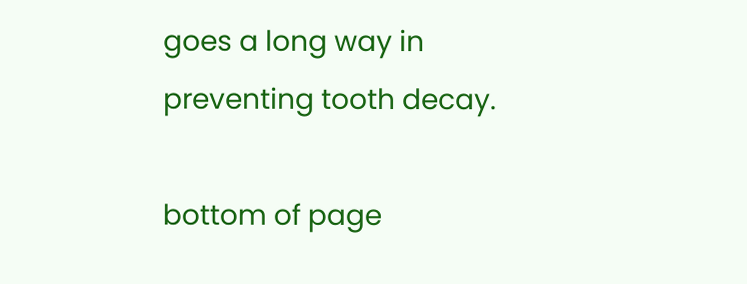goes a long way in preventing tooth decay.

bottom of page